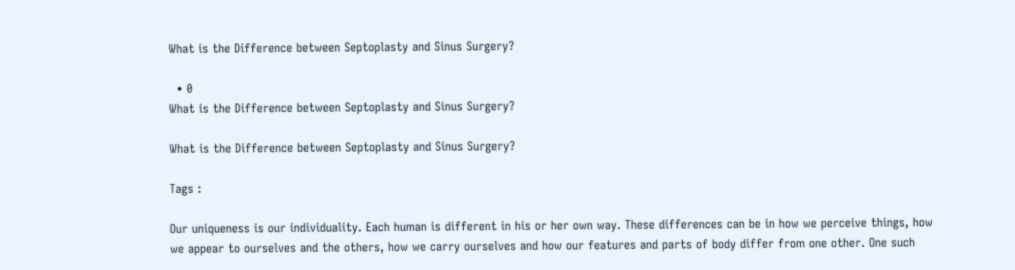What is the Difference between Septoplasty and Sinus Surgery?

  • 0
What is the Difference between Septoplasty and Sinus Surgery?

What is the Difference between Septoplasty and Sinus Surgery?

Tags :

Our uniqueness is our individuality. Each human is different in his or her own way. These differences can be in how we perceive things, how we appear to ourselves and the others, how we carry ourselves and how our features and parts of body differ from one other. One such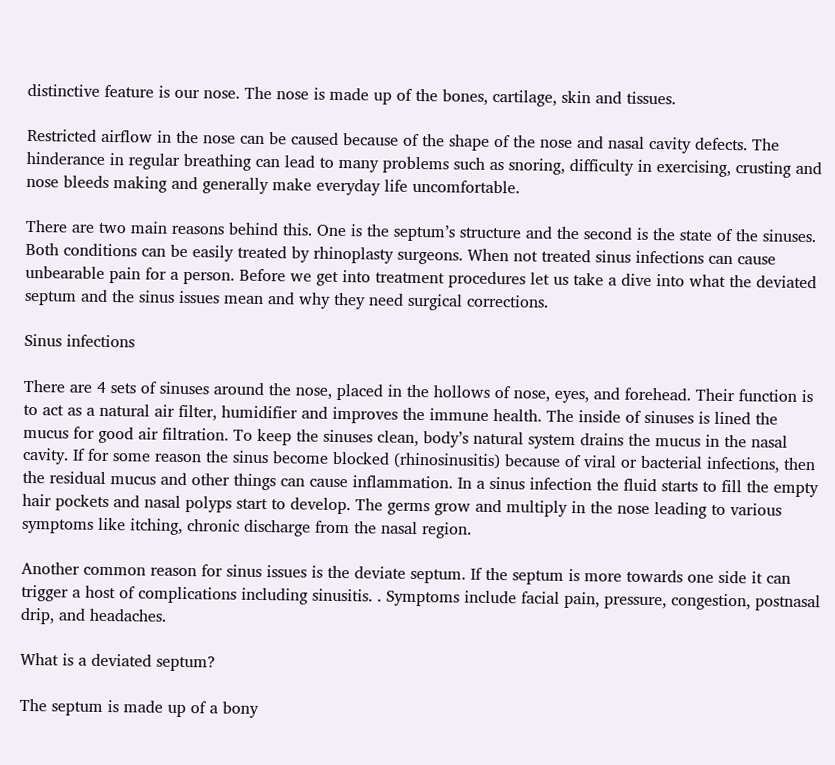distinctive feature is our nose. The nose is made up of the bones, cartilage, skin and tissues.

Restricted airflow in the nose can be caused because of the shape of the nose and nasal cavity defects. The hinderance in regular breathing can lead to many problems such as snoring, difficulty in exercising, crusting and nose bleeds making and generally make everyday life uncomfortable.

There are two main reasons behind this. One is the septum’s structure and the second is the state of the sinuses. Both conditions can be easily treated by rhinoplasty surgeons. When not treated sinus infections can cause unbearable pain for a person. Before we get into treatment procedures let us take a dive into what the deviated septum and the sinus issues mean and why they need surgical corrections.

Sinus infections

There are 4 sets of sinuses around the nose, placed in the hollows of nose, eyes, and forehead. Their function is to act as a natural air filter, humidifier and improves the immune health. The inside of sinuses is lined the mucus for good air filtration. To keep the sinuses clean, body’s natural system drains the mucus in the nasal cavity. If for some reason the sinus become blocked (rhinosinusitis) because of viral or bacterial infections, then the residual mucus and other things can cause inflammation. In a sinus infection the fluid starts to fill the empty hair pockets and nasal polyps start to develop. The germs grow and multiply in the nose leading to various symptoms like itching, chronic discharge from the nasal region.

Another common reason for sinus issues is the deviate septum. If the septum is more towards one side it can trigger a host of complications including sinusitis. . Symptoms include facial pain, pressure, congestion, postnasal drip, and headaches.

What is a deviated septum?

The septum is made up of a bony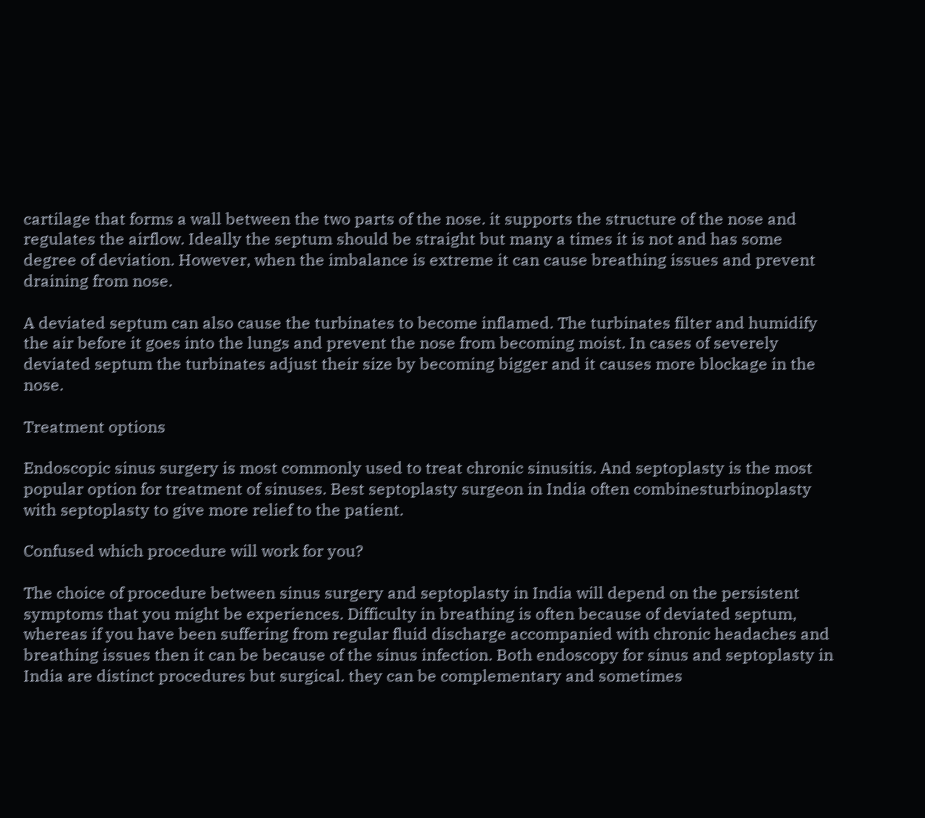cartilage that forms a wall between the two parts of the nose. it supports the structure of the nose and regulates the airflow. Ideally the septum should be straight but many a times it is not and has some degree of deviation. However, when the imbalance is extreme it can cause breathing issues and prevent draining from nose.

A deviated septum can also cause the turbinates to become inflamed. The turbinates filter and humidify the air before it goes into the lungs and prevent the nose from becoming moist. In cases of severely deviated septum the turbinates adjust their size by becoming bigger and it causes more blockage in the nose.

Treatment options

Endoscopic sinus surgery is most commonly used to treat chronic sinusitis. And septoplasty is the most popular option for treatment of sinuses. Best septoplasty surgeon in India often combinesturbinoplasty with septoplasty to give more relief to the patient.

Confused which procedure will work for you?

The choice of procedure between sinus surgery and septoplasty in India will depend on the persistent symptoms that you might be experiences. Difficulty in breathing is often because of deviated septum, whereas if you have been suffering from regular fluid discharge accompanied with chronic headaches and breathing issues then it can be because of the sinus infection. Both endoscopy for sinus and septoplasty in India are distinct procedures but surgical. they can be complementary and sometimes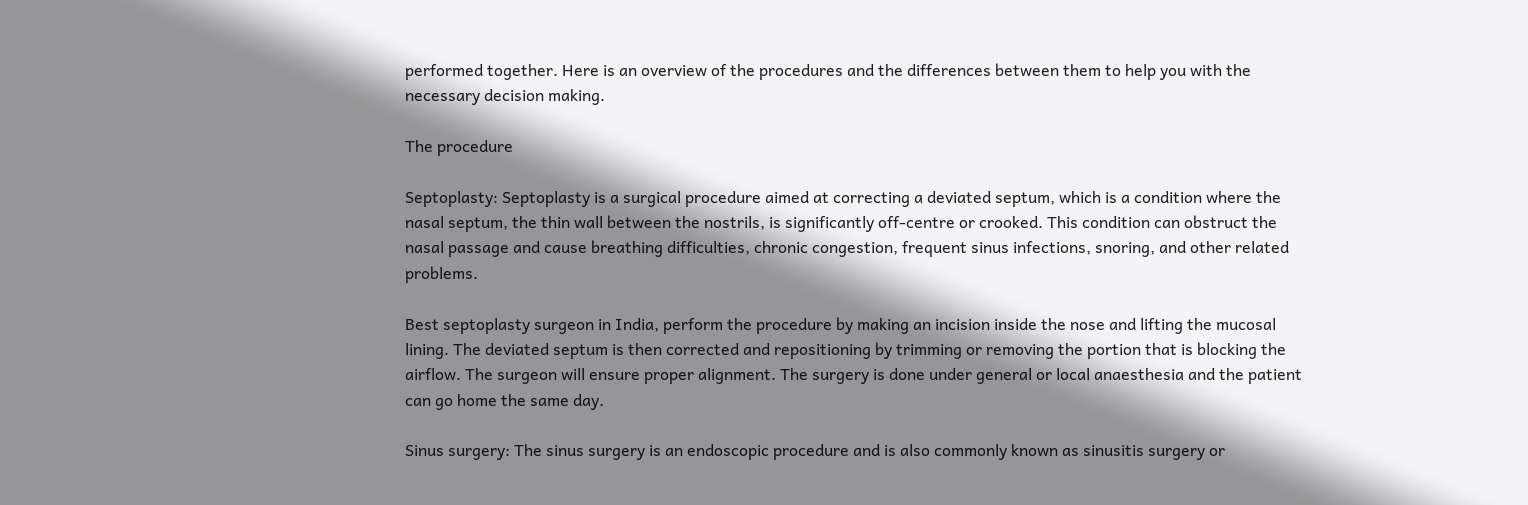performed together. Here is an overview of the procedures and the differences between them to help you with the necessary decision making.

The procedure

Septoplasty: Septoplasty is a surgical procedure aimed at correcting a deviated septum, which is a condition where the nasal septum, the thin wall between the nostrils, is significantly off-centre or crooked. This condition can obstruct the nasal passage and cause breathing difficulties, chronic congestion, frequent sinus infections, snoring, and other related problems.

Best septoplasty surgeon in India, perform the procedure by making an incision inside the nose and lifting the mucosal lining. The deviated septum is then corrected and repositioning by trimming or removing the portion that is blocking the airflow. The surgeon will ensure proper alignment. The surgery is done under general or local anaesthesia and the patient can go home the same day.

Sinus surgery: The sinus surgery is an endoscopic procedure and is also commonly known as sinusitis surgery or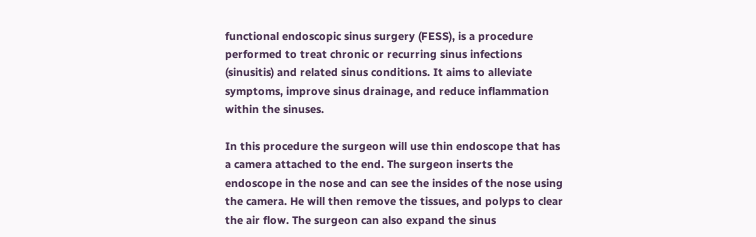functional endoscopic sinus surgery (FESS), is a procedure performed to treat chronic or recurring sinus infections (sinusitis) and related sinus conditions. It aims to alleviate symptoms, improve sinus drainage, and reduce inflammation within the sinuses.

In this procedure the surgeon will use thin endoscope that has a camera attached to the end. The surgeon inserts the endoscope in the nose and can see the insides of the nose using the camera. He will then remove the tissues, and polyps to clear the air flow. The surgeon can also expand the sinus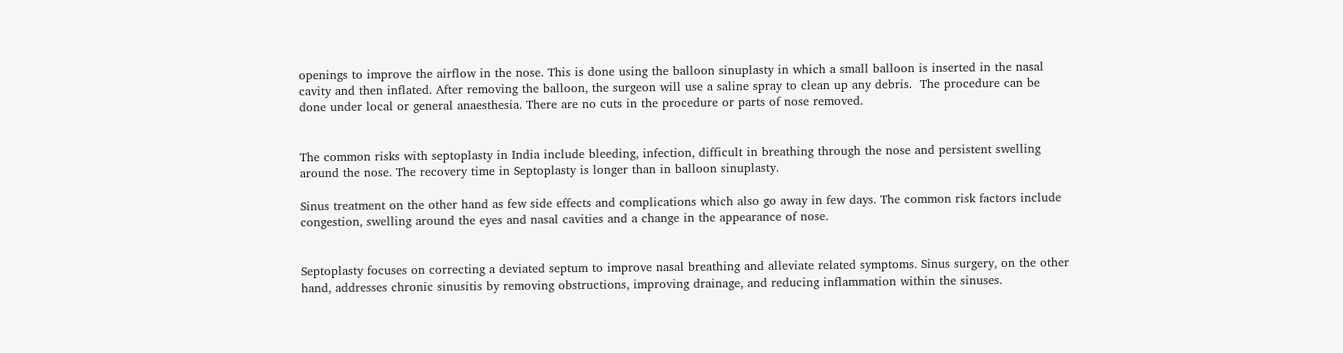openings to improve the airflow in the nose. This is done using the balloon sinuplasty in which a small balloon is inserted in the nasal cavity and then inflated. After removing the balloon, the surgeon will use a saline spray to clean up any debris.  The procedure can be done under local or general anaesthesia. There are no cuts in the procedure or parts of nose removed.


The common risks with septoplasty in India include bleeding, infection, difficult in breathing through the nose and persistent swelling around the nose. The recovery time in Septoplasty is longer than in balloon sinuplasty.

Sinus treatment on the other hand as few side effects and complications which also go away in few days. The common risk factors include congestion, swelling around the eyes and nasal cavities and a change in the appearance of nose.


Septoplasty focuses on correcting a deviated septum to improve nasal breathing and alleviate related symptoms. Sinus surgery, on the other hand, addresses chronic sinusitis by removing obstructions, improving drainage, and reducing inflammation within the sinuses.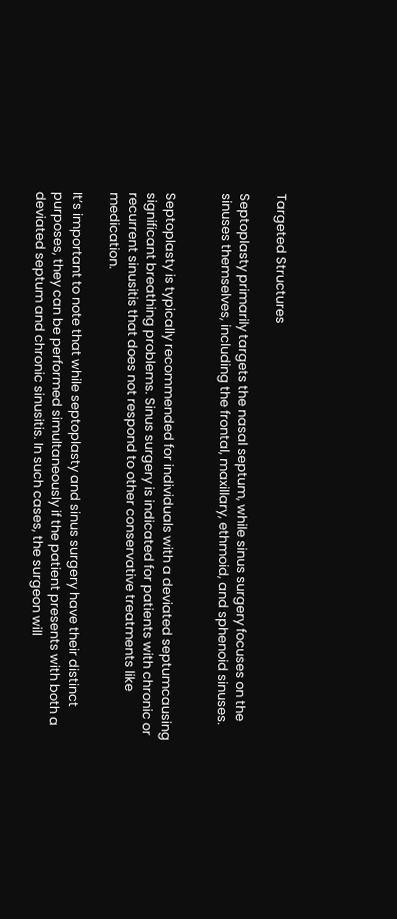Targeted Structures

Septoplasty primarily targets the nasal septum, while sinus surgery focuses on the sinuses themselves, including the frontal, maxillary, ethmoid, and sphenoid sinuses.


Septoplasty is typically recommended for individuals with a deviated septumcausing significant breathing problems. Sinus surgery is indicated for patients with chronic or recurrent sinusitis that does not respond to other conservative treatments like medication.

It’s important to note that while septoplasty and sinus surgery have their distinct purposes, they can be performed simultaneously if the patient presents with both a deviated septum and chronic sinusitis. In such cases, the surgeon will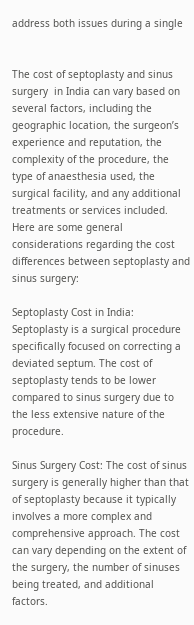address both issues during a single


The cost of septoplasty and sinus surgery  in India can vary based on several factors, including the geographic location, the surgeon’s experience and reputation, the complexity of the procedure, the type of anaesthesia used, the surgical facility, and any additional treatments or services included. Here are some general considerations regarding the cost differences between septoplasty and sinus surgery:

Septoplasty Cost in India: Septoplasty is a surgical procedure specifically focused on correcting a deviated septum. The cost of septoplasty tends to be lower compared to sinus surgery due to the less extensive nature of the procedure.

Sinus Surgery Cost: The cost of sinus surgery is generally higher than that of septoplasty because it typically involves a more complex and comprehensive approach. The cost can vary depending on the extent of the surgery, the number of sinuses being treated, and additional factors.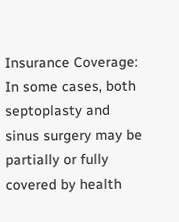Insurance Coverage: In some cases, both septoplasty and sinus surgery may be partially or fully covered by health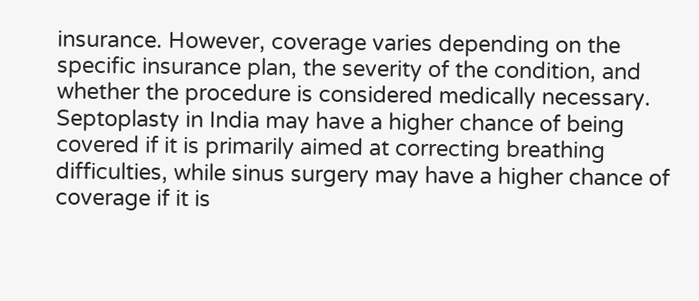insurance. However, coverage varies depending on the specific insurance plan, the severity of the condition, and whether the procedure is considered medically necessary. Septoplasty in India may have a higher chance of being covered if it is primarily aimed at correcting breathing difficulties, while sinus surgery may have a higher chance of coverage if it is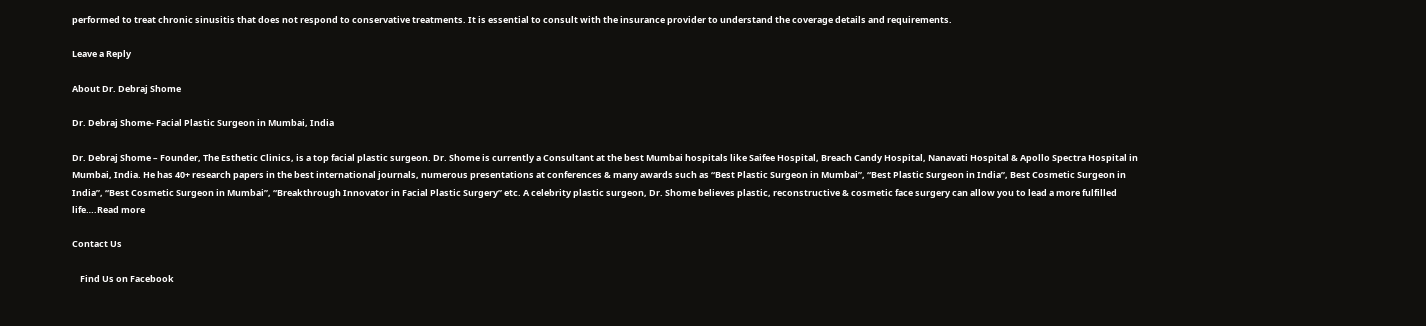performed to treat chronic sinusitis that does not respond to conservative treatments. It is essential to consult with the insurance provider to understand the coverage details and requirements.

Leave a Reply

About Dr. Debraj Shome

Dr. Debraj Shome- Facial Plastic Surgeon in Mumbai, India

Dr. Debraj Shome – Founder, The Esthetic Clinics, is a top facial plastic surgeon. Dr. Shome is currently a Consultant at the best Mumbai hospitals like Saifee Hospital, Breach Candy Hospital, Nanavati Hospital & Apollo Spectra Hospital in Mumbai, India. He has 40+ research papers in the best international journals, numerous presentations at conferences & many awards such as “Best Plastic Surgeon in Mumbai”, “Best Plastic Surgeon in India”, Best Cosmetic Surgeon in India”, “Best Cosmetic Surgeon in Mumbai”, “Breakthrough Innovator in Facial Plastic Surgery” etc. A celebrity plastic surgeon, Dr. Shome believes plastic, reconstructive & cosmetic face surgery can allow you to lead a more fulfilled life….Read more

Contact Us

    Find Us on Facebook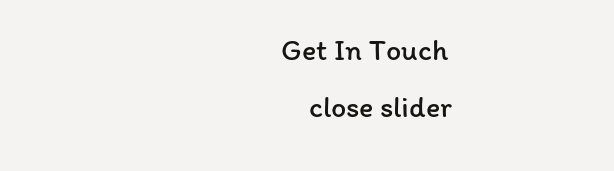Get In Touch
    close slider